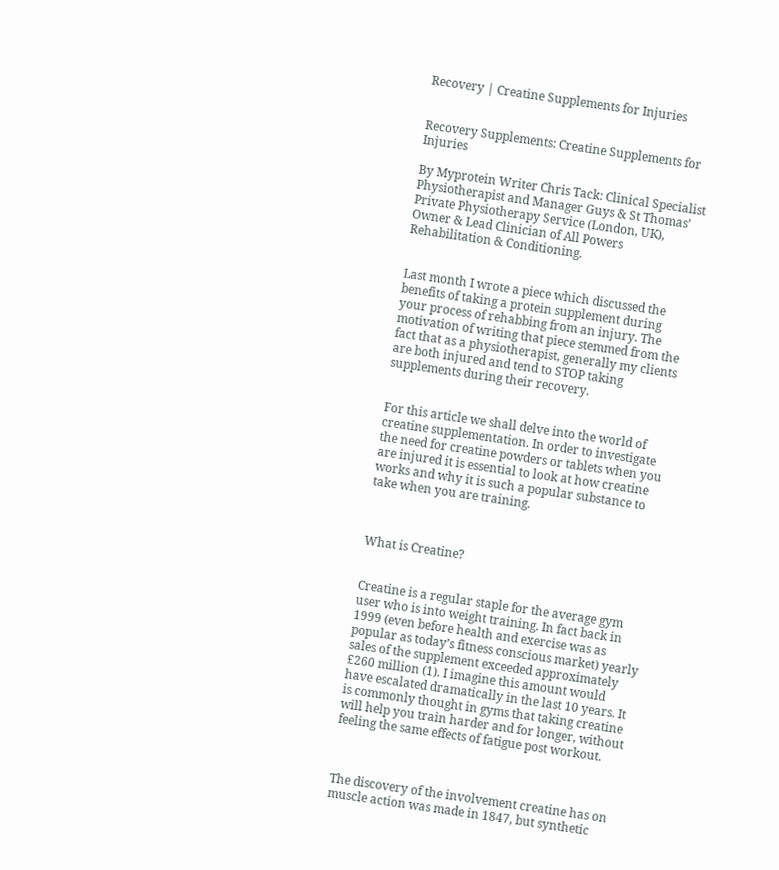Recovery | Creatine Supplements for Injuries


Recovery Supplements: Creatine Supplements for Injuries

By Myprotein Writer Chris Tack: Clinical Specialist Physiotherapist and Manager Guys & St Thomas’ Private Physiotherapy Service (London, UK), Owner & Lead Clinician of All Powers Rehabilitation & Conditioning.


Last month I wrote a piece which discussed the benefits of taking a protein supplement during your process of rehabbing from an injury. The motivation of writing that piece stemmed from the fact that as a physiotherapist, generally my clients are both injured and tend to STOP taking supplements during their recovery.


For this article we shall delve into the world of creatine supplementation. In order to investigate the need for creatine powders or tablets when you are injured it is essential to look at how creatine works and why it is such a popular substance to take when you are training.



What is Creatine?


Creatine is a regular staple for the average gym user who is into weight training. In fact back in 1999 (even before health and exercise was as popular as today’s fitness conscious market) yearly sales of the supplement exceeded approximately £260 million (1). I imagine this amount would have escalated dramatically in the last 10 years. It is commonly thought in gyms that taking creatine will help you train harder and for longer, without feeling the same effects of fatigue post workout.



The discovery of the involvement creatine has on muscle action was made in 1847, but synthetic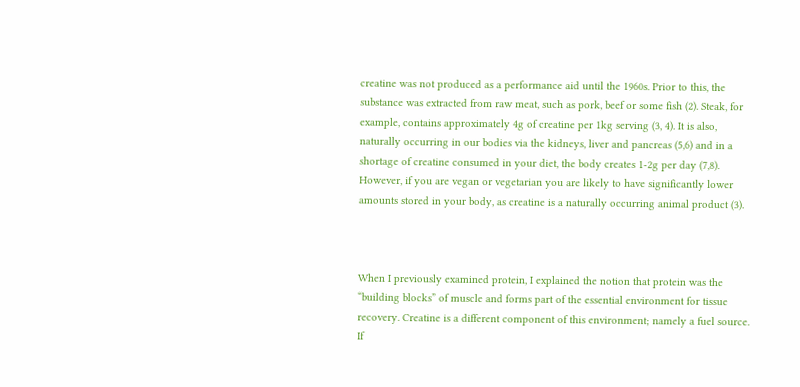creatine was not produced as a performance aid until the 1960s. Prior to this, the substance was extracted from raw meat, such as pork, beef or some fish (2). Steak, for example, contains approximately 4g of creatine per 1kg serving (3, 4). It is also, naturally occurring in our bodies via the kidneys, liver and pancreas (5,6) and in a shortage of creatine consumed in your diet, the body creates 1-2g per day (7,8). However, if you are vegan or vegetarian you are likely to have significantly lower amounts stored in your body, as creatine is a naturally occurring animal product (3).



When I previously examined protein, I explained the notion that protein was the “building blocks” of muscle and forms part of the essential environment for tissue recovery. Creatine is a different component of this environment; namely a fuel source. If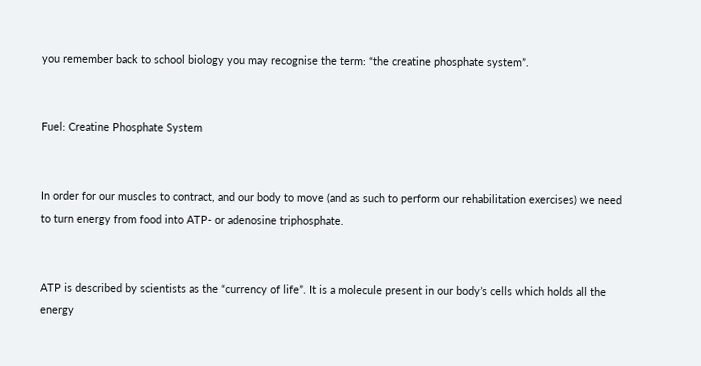you remember back to school biology you may recognise the term: “the creatine phosphate system”.


Fuel: Creatine Phosphate System


In order for our muscles to contract, and our body to move (and as such to perform our rehabilitation exercises) we need to turn energy from food into ATP- or adenosine triphosphate.


ATP is described by scientists as the “currency of life”. It is a molecule present in our body’s cells which holds all the energy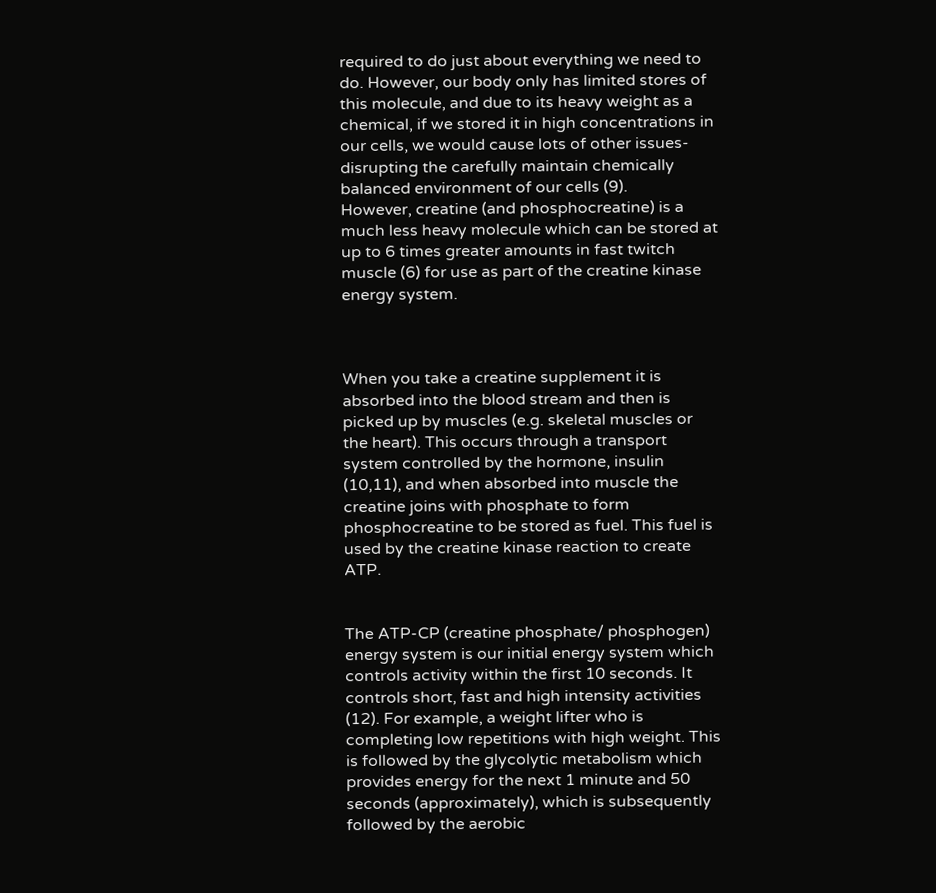required to do just about everything we need to do. However, our body only has limited stores of this molecule, and due to its heavy weight as a chemical, if we stored it in high concentrations in our cells, we would cause lots of other issues- disrupting the carefully maintain chemically balanced environment of our cells (9).
However, creatine (and phosphocreatine) is a much less heavy molecule which can be stored at up to 6 times greater amounts in fast twitch muscle (6) for use as part of the creatine kinase energy system.



When you take a creatine supplement it is absorbed into the blood stream and then is picked up by muscles (e.g. skeletal muscles or the heart). This occurs through a transport system controlled by the hormone, insulin (10,11), and when absorbed into muscle the creatine joins with phosphate to form phosphocreatine to be stored as fuel. This fuel is used by the creatine kinase reaction to create ATP.


The ATP-CP (creatine phosphate/ phosphogen) energy system is our initial energy system which controls activity within the first 10 seconds. It controls short, fast and high intensity activities (12). For example, a weight lifter who is completing low repetitions with high weight. This is followed by the glycolytic metabolism which provides energy for the next 1 minute and 50 seconds (approximately), which is subsequently followed by the aerobic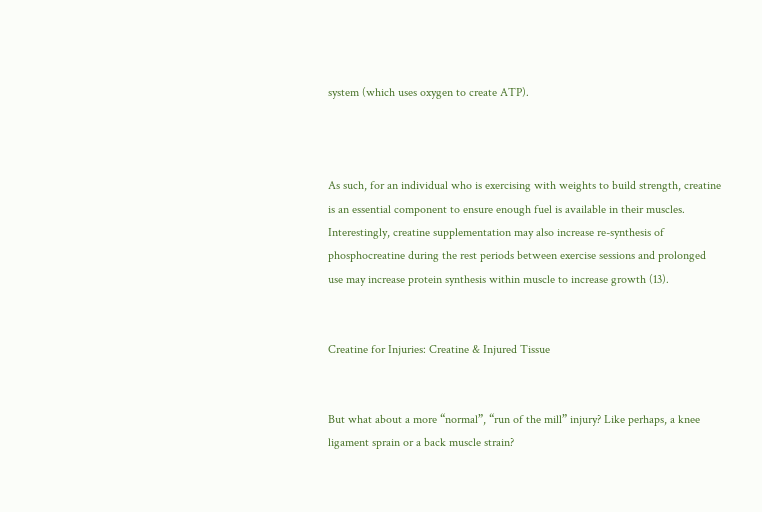system (which uses oxygen to create ATP).



As such, for an individual who is exercising with weights to build strength, creatine is an essential component to ensure enough fuel is available in their muscles. Interestingly, creatine supplementation may also increase re-synthesis of phosphocreatine during the rest periods between exercise sessions and prolonged use may increase protein synthesis within muscle to increase growth (13).


Creatine for Injuries: Creatine & Injured Tissue


But what about a more “normal”, “run of the mill” injury? Like perhaps, a knee ligament sprain or a back muscle strain?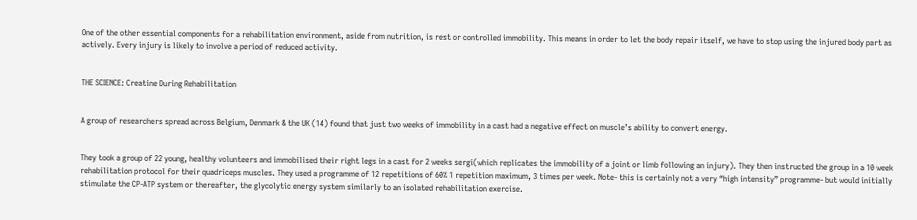One of the other essential components for a rehabilitation environment, aside from nutrition, is rest or controlled immobility. This means in order to let the body repair itself, we have to stop using the injured body part as actively. Every injury is likely to involve a period of reduced activity.


THE SCIENCE: Creatine During Rehabilitation


A group of researchers spread across Belgium, Denmark & the UK (14) found that just two weeks of immobility in a cast had a negative effect on muscle’s ability to convert energy.


They took a group of 22 young, healthy volunteers and immobilised their right legs in a cast for 2 weeks sergi(which replicates the immobility of a joint or limb following an injury). They then instructed the group in a 10 week rehabilitation protocol for their quadriceps muscles. They used a programme of 12 repetitions of 60% 1 repetition maximum, 3 times per week. Note- this is certainly not a very “high intensity” programme- but would initially stimulate the CP-ATP system or thereafter, the glycolytic energy system similarly to an isolated rehabilitation exercise.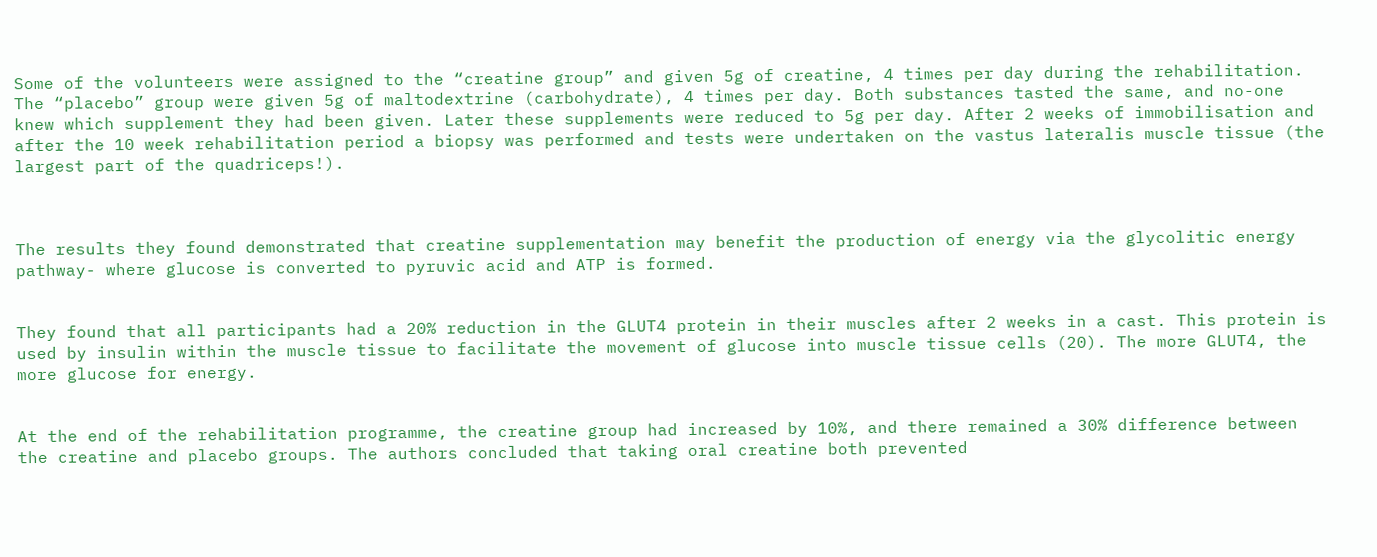Some of the volunteers were assigned to the “creatine group” and given 5g of creatine, 4 times per day during the rehabilitation. The “placebo” group were given 5g of maltodextrine (carbohydrate), 4 times per day. Both substances tasted the same, and no-one knew which supplement they had been given. Later these supplements were reduced to 5g per day. After 2 weeks of immobilisation and after the 10 week rehabilitation period a biopsy was performed and tests were undertaken on the vastus lateralis muscle tissue (the largest part of the quadriceps!).



The results they found demonstrated that creatine supplementation may benefit the production of energy via the glycolitic energy pathway- where glucose is converted to pyruvic acid and ATP is formed.


They found that all participants had a 20% reduction in the GLUT4 protein in their muscles after 2 weeks in a cast. This protein is used by insulin within the muscle tissue to facilitate the movement of glucose into muscle tissue cells (20). The more GLUT4, the more glucose for energy.


At the end of the rehabilitation programme, the creatine group had increased by 10%, and there remained a 30% difference between the creatine and placebo groups. The authors concluded that taking oral creatine both prevented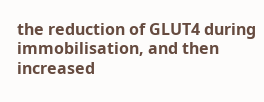the reduction of GLUT4 during immobilisation, and then increased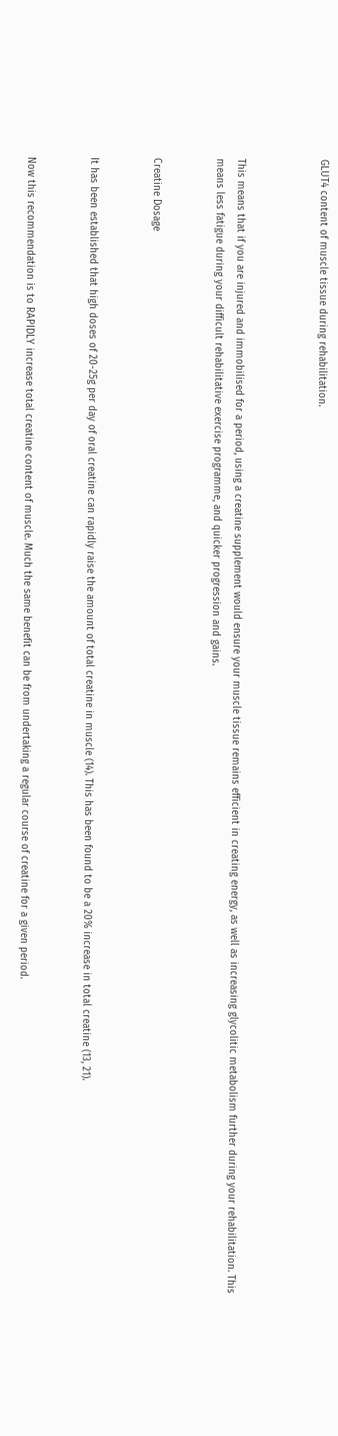GLUT4 content of muscle tissue during rehabilitation.



This means that if you are injured and immobilised for a period, using a creatine supplement would ensure your muscle tissue remains efficient in creating energy, as well as increasing glycolitic metabolism further during your rehabilitation. This means less fatigue during your difficult rehabilitative exercise programme, and quicker progression and gains.


Creatine Dosage


It has been established that high doses of 20-25g per day of oral creatine can rapidly raise the amount of total creatine in muscle (14). This has been found to be a 20% increase in total creatine (13, 21).


Now this recommendation is to RAPIDLY increase total creatine content of muscle. Much the same benefit can be from undertaking a regular course of creatine for a given period.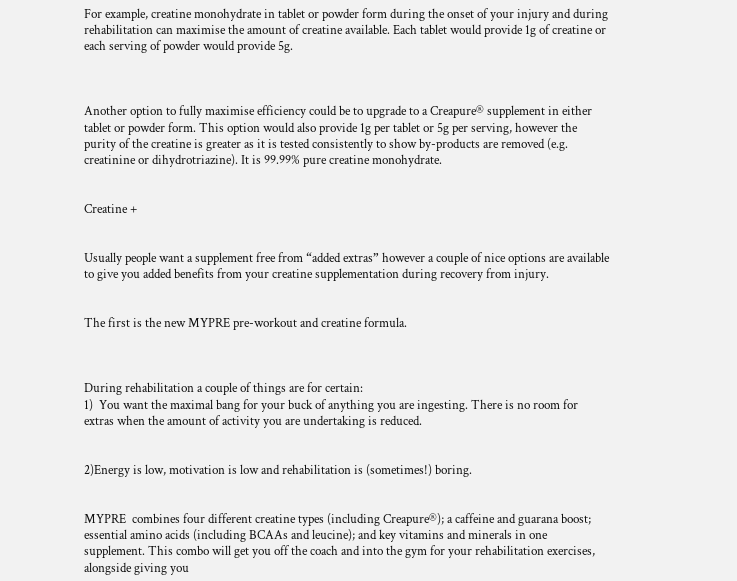For example, creatine monohydrate in tablet or powder form during the onset of your injury and during rehabilitation can maximise the amount of creatine available. Each tablet would provide 1g of creatine or each serving of powder would provide 5g.



Another option to fully maximise efficiency could be to upgrade to a Creapure® supplement in either tablet or powder form. This option would also provide 1g per tablet or 5g per serving, however the purity of the creatine is greater as it is tested consistently to show by-products are removed (e.g. creatinine or dihydrotriazine). It is 99.99% pure creatine monohydrate.


Creatine +


Usually people want a supplement free from “added extras” however a couple of nice options are available to give you added benefits from your creatine supplementation during recovery from injury.


The first is the new MYPRE pre-workout and creatine formula.



During rehabilitation a couple of things are for certain:
1)  You want the maximal bang for your buck of anything you are ingesting. There is no room for extras when the amount of activity you are undertaking is reduced.


2)Energy is low, motivation is low and rehabilitation is (sometimes!) boring.


MYPRE  combines four different creatine types (including Creapure®); a caffeine and guarana boost; essential amino acids (including BCAAs and leucine); and key vitamins and minerals in one supplement. This combo will get you off the coach and into the gym for your rehabilitation exercises, alongside giving you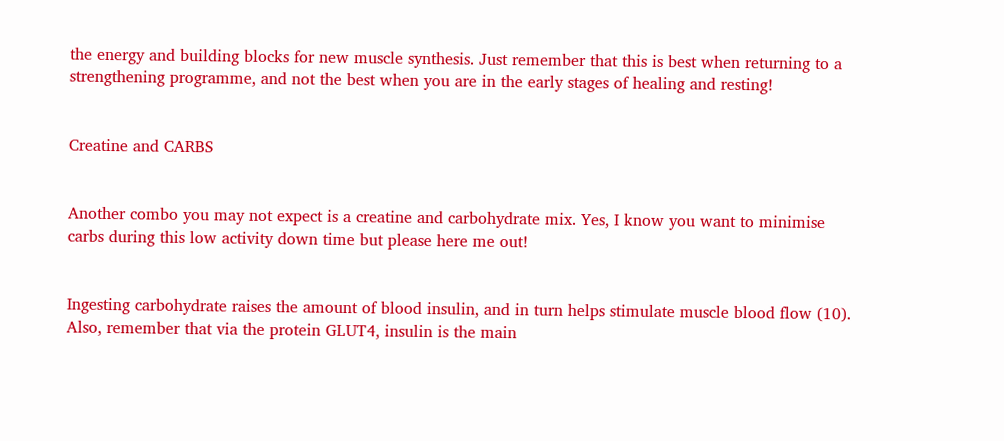the energy and building blocks for new muscle synthesis. Just remember that this is best when returning to a strengthening programme, and not the best when you are in the early stages of healing and resting!


Creatine and CARBS


Another combo you may not expect is a creatine and carbohydrate mix. Yes, I know you want to minimise carbs during this low activity down time but please here me out!


Ingesting carbohydrate raises the amount of blood insulin, and in turn helps stimulate muscle blood flow (10). Also, remember that via the protein GLUT4, insulin is the main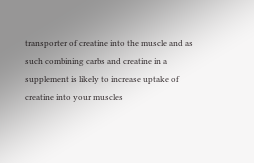transporter of creatine into the muscle and as such combining carbs and creatine in a supplement is likely to increase uptake of creatine into your muscles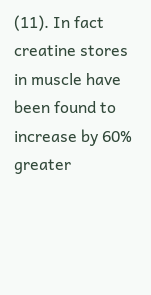(11). In fact creatine stores in muscle have been found to increase by 60% greater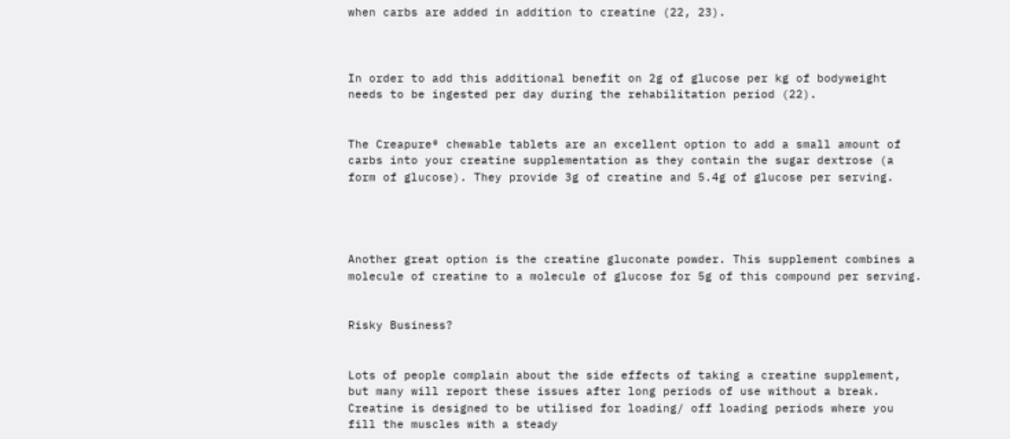when carbs are added in addition to creatine (22, 23).



In order to add this additional benefit on 2g of glucose per kg of bodyweight needs to be ingested per day during the rehabilitation period (22).


The Creapure® chewable tablets are an excellent option to add a small amount of carbs into your creatine supplementation as they contain the sugar dextrose (a form of glucose). They provide 3g of creatine and 5.4g of glucose per serving.




Another great option is the creatine gluconate powder. This supplement combines a molecule of creatine to a molecule of glucose for 5g of this compound per serving.


Risky Business?


Lots of people complain about the side effects of taking a creatine supplement, but many will report these issues after long periods of use without a break. Creatine is designed to be utilised for loading/ off loading periods where you fill the muscles with a steady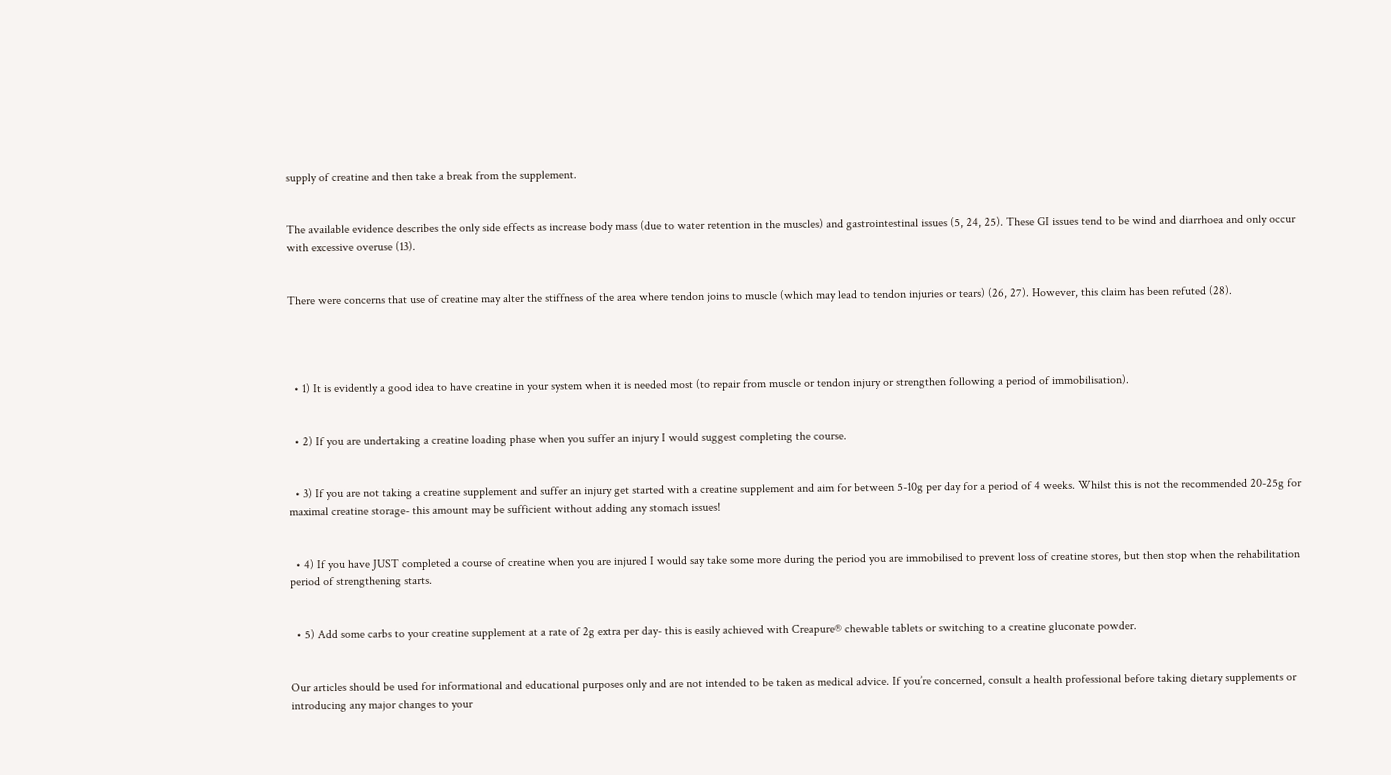supply of creatine and then take a break from the supplement.


The available evidence describes the only side effects as increase body mass (due to water retention in the muscles) and gastrointestinal issues (5, 24, 25). These GI issues tend to be wind and diarrhoea and only occur with excessive overuse (13).


There were concerns that use of creatine may alter the stiffness of the area where tendon joins to muscle (which may lead to tendon injuries or tears) (26, 27). However, this claim has been refuted (28).




  • 1) It is evidently a good idea to have creatine in your system when it is needed most (to repair from muscle or tendon injury or strengthen following a period of immobilisation).


  • 2) If you are undertaking a creatine loading phase when you suffer an injury I would suggest completing the course.


  • 3) If you are not taking a creatine supplement and suffer an injury get started with a creatine supplement and aim for between 5-10g per day for a period of 4 weeks. Whilst this is not the recommended 20-25g for maximal creatine storage- this amount may be sufficient without adding any stomach issues!


  • 4) If you have JUST completed a course of creatine when you are injured I would say take some more during the period you are immobilised to prevent loss of creatine stores, but then stop when the rehabilitation period of strengthening starts.


  • 5) Add some carbs to your creatine supplement at a rate of 2g extra per day- this is easily achieved with Creapure® chewable tablets or switching to a creatine gluconate powder.


Our articles should be used for informational and educational purposes only and are not intended to be taken as medical advice. If you’re concerned, consult a health professional before taking dietary supplements or introducing any major changes to your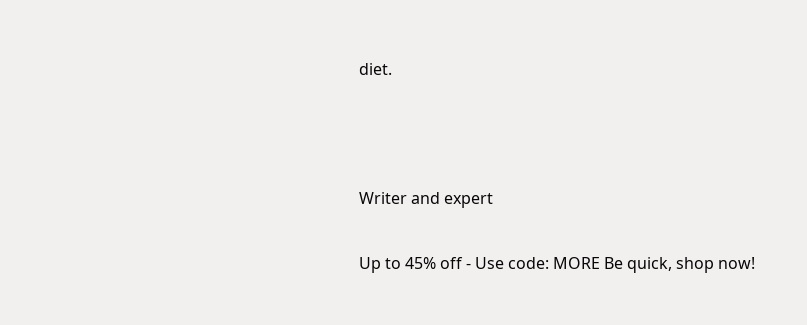diet.



Writer and expert

Up to 45% off - Use code: MORE Be quick, shop now!